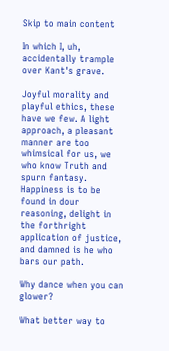Skip to main content

In which I, uh, accidentally trample over Kant's grave.

Joyful morality and playful ethics, these have we few. A light approach, a pleasant manner are too whimsical for us, we who know Truth and spurn fantasy. Happiness is to be found in dour reasoning, delight in the forthright application of justice, and damned is he who bars our path.

Why dance when you can glower?

What better way to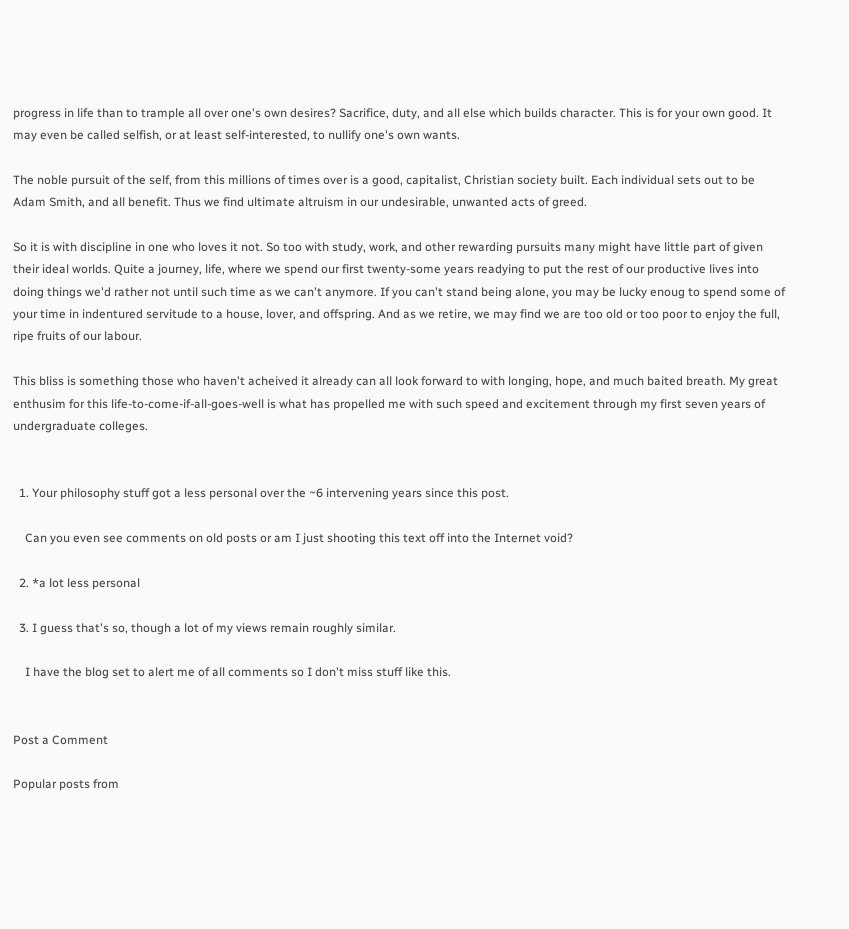progress in life than to trample all over one's own desires? Sacrifice, duty, and all else which builds character. This is for your own good. It may even be called selfish, or at least self-interested, to nullify one's own wants.

The noble pursuit of the self, from this millions of times over is a good, capitalist, Christian society built. Each individual sets out to be Adam Smith, and all benefit. Thus we find ultimate altruism in our undesirable, unwanted acts of greed.

So it is with discipline in one who loves it not. So too with study, work, and other rewarding pursuits many might have little part of given their ideal worlds. Quite a journey, life, where we spend our first twenty-some years readying to put the rest of our productive lives into doing things we'd rather not until such time as we can't anymore. If you can't stand being alone, you may be lucky enoug to spend some of your time in indentured servitude to a house, lover, and offspring. And as we retire, we may find we are too old or too poor to enjoy the full, ripe fruits of our labour.

This bliss is something those who haven't acheived it already can all look forward to with longing, hope, and much baited breath. My great enthusim for this life-to-come-if-all-goes-well is what has propelled me with such speed and excitement through my first seven years of undergraduate colleges.


  1. Your philosophy stuff got a less personal over the ~6 intervening years since this post.

    Can you even see comments on old posts or am I just shooting this text off into the Internet void?

  2. *a lot less personal

  3. I guess that's so, though a lot of my views remain roughly similar.

    I have the blog set to alert me of all comments so I don't miss stuff like this.


Post a Comment

Popular posts from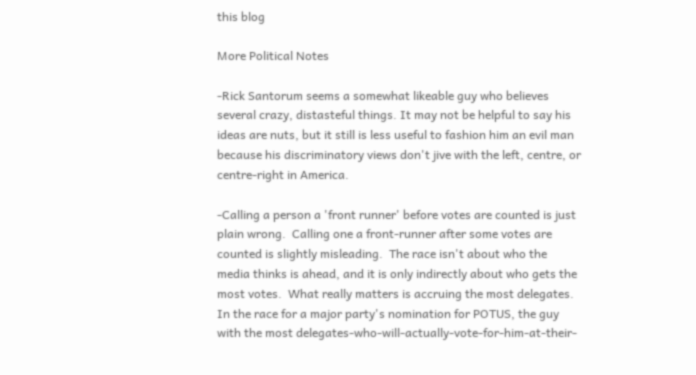this blog

More Political Notes

-Rick Santorum seems a somewhat likeable guy who believes several crazy, distasteful things. It may not be helpful to say his ideas are nuts, but it still is less useful to fashion him an evil man because his discriminatory views don't jive with the left, centre, or centre-right in America.

-Calling a person a 'front runner' before votes are counted is just plain wrong.  Calling one a front-runner after some votes are counted is slightly misleading.  The race isn't about who the media thinks is ahead, and it is only indirectly about who gets the most votes.  What really matters is accruing the most delegates.  In the race for a major party's nomination for POTUS, the guy with the most delegates-who-will-actually-vote-for-him-at-their-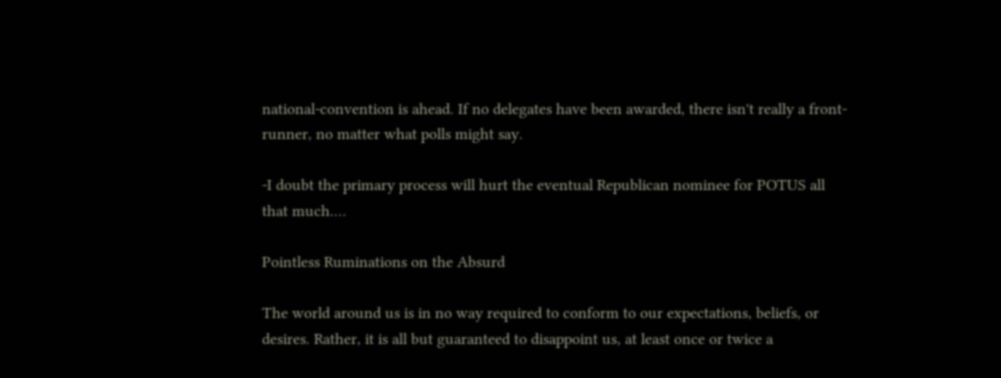national-convention is ahead. If no delegates have been awarded, there isn't really a front-runner, no matter what polls might say.

-I doubt the primary process will hurt the eventual Republican nominee for POTUS all that much.…

Pointless Ruminations on the Absurd

The world around us is in no way required to conform to our expectations, beliefs, or desires. Rather, it is all but guaranteed to disappoint us, at least once or twice a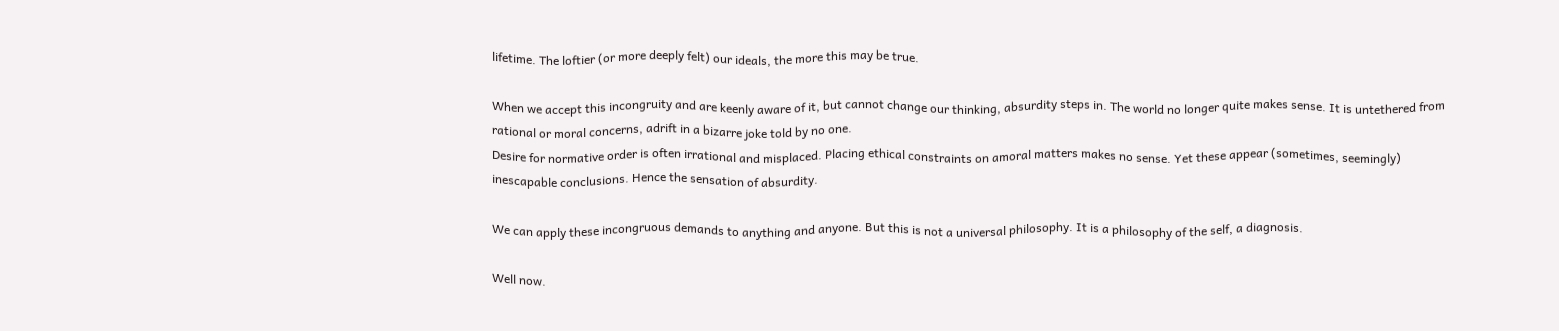lifetime. The loftier (or more deeply felt) our ideals, the more this may be true.

When we accept this incongruity and are keenly aware of it, but cannot change our thinking, absurdity steps in. The world no longer quite makes sense. It is untethered from rational or moral concerns, adrift in a bizarre joke told by no one.
Desire for normative order is often irrational and misplaced. Placing ethical constraints on amoral matters makes no sense. Yet these appear (sometimes, seemingly) inescapable conclusions. Hence the sensation of absurdity.

We can apply these incongruous demands to anything and anyone. But this is not a universal philosophy. It is a philosophy of the self, a diagnosis.

Well now.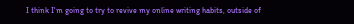I think I'm going to try to revive my online writing habits, outside of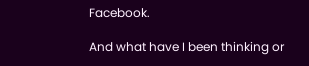Facebook.

And what have I been thinking or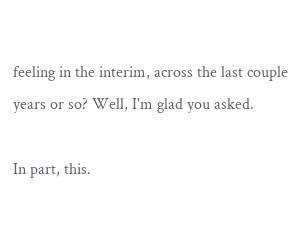feeling in the interim, across the last couple years or so? Well, I'm glad you asked.

In part, this.